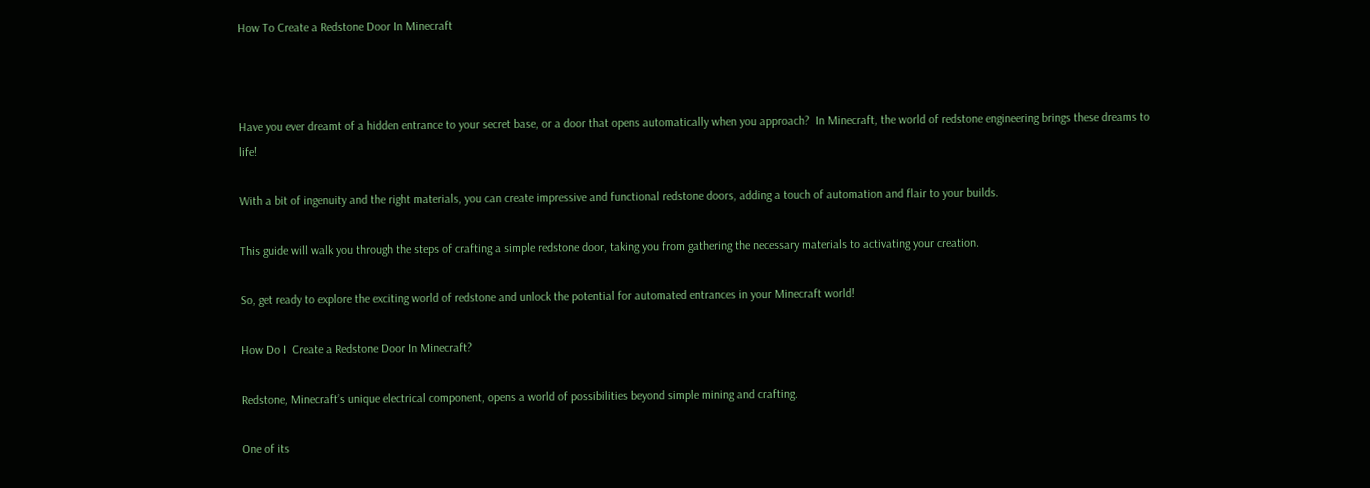How To Create a Redstone Door In Minecraft



Have you ever dreamt of a hidden entrance to your secret base, or a door that opens automatically when you approach?  In Minecraft, the world of redstone engineering brings these dreams to life!

With a bit of ingenuity and the right materials, you can create impressive and functional redstone doors, adding a touch of automation and flair to your builds.

This guide will walk you through the steps of crafting a simple redstone door, taking you from gathering the necessary materials to activating your creation.

So, get ready to explore the exciting world of redstone and unlock the potential for automated entrances in your Minecraft world!

How Do I  Create a Redstone Door In Minecraft?

Redstone, Minecraft’s unique electrical component, opens a world of possibilities beyond simple mining and crafting.

One of its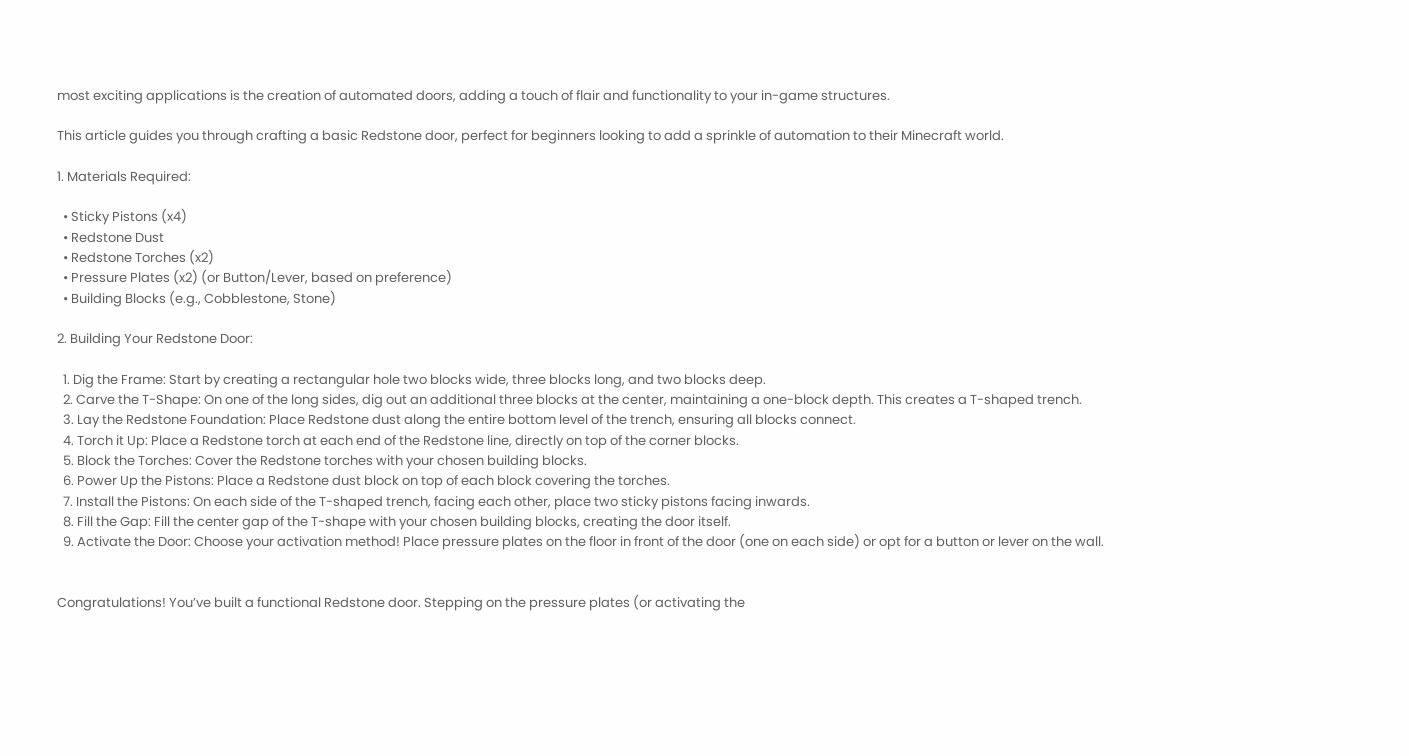most exciting applications is the creation of automated doors, adding a touch of flair and functionality to your in-game structures.

This article guides you through crafting a basic Redstone door, perfect for beginners looking to add a sprinkle of automation to their Minecraft world.

1. Materials Required:

  • Sticky Pistons (x4)
  • Redstone Dust
  • Redstone Torches (x2)
  • Pressure Plates (x2) (or Button/Lever, based on preference)
  • Building Blocks (e.g., Cobblestone, Stone)

2. Building Your Redstone Door:

  1. Dig the Frame: Start by creating a rectangular hole two blocks wide, three blocks long, and two blocks deep.
  2. Carve the T-Shape: On one of the long sides, dig out an additional three blocks at the center, maintaining a one-block depth. This creates a T-shaped trench.
  3. Lay the Redstone Foundation: Place Redstone dust along the entire bottom level of the trench, ensuring all blocks connect.
  4. Torch it Up: Place a Redstone torch at each end of the Redstone line, directly on top of the corner blocks.
  5. Block the Torches: Cover the Redstone torches with your chosen building blocks.
  6. Power Up the Pistons: Place a Redstone dust block on top of each block covering the torches.
  7. Install the Pistons: On each side of the T-shaped trench, facing each other, place two sticky pistons facing inwards.
  8. Fill the Gap: Fill the center gap of the T-shape with your chosen building blocks, creating the door itself.
  9. Activate the Door: Choose your activation method! Place pressure plates on the floor in front of the door (one on each side) or opt for a button or lever on the wall.


Congratulations! You’ve built a functional Redstone door. Stepping on the pressure plates (or activating the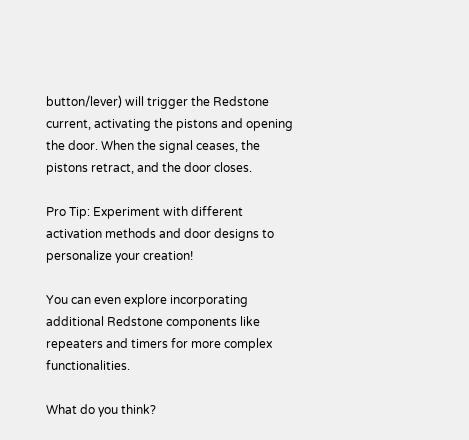button/lever) will trigger the Redstone current, activating the pistons and opening the door. When the signal ceases, the pistons retract, and the door closes.

Pro Tip: Experiment with different activation methods and door designs to personalize your creation!

You can even explore incorporating additional Redstone components like repeaters and timers for more complex functionalities.

What do you think?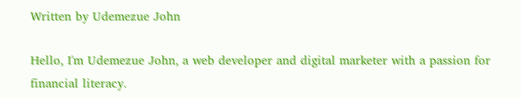Written by Udemezue John

Hello, I'm Udemezue John, a web developer and digital marketer with a passion for financial literacy.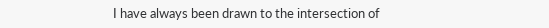I have always been drawn to the intersection of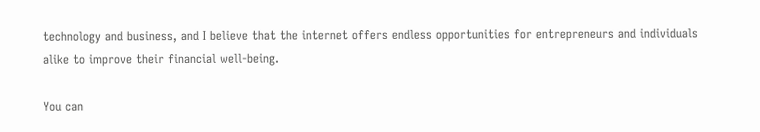technology and business, and I believe that the internet offers endless opportunities for entrepreneurs and individuals alike to improve their financial well-being.

You can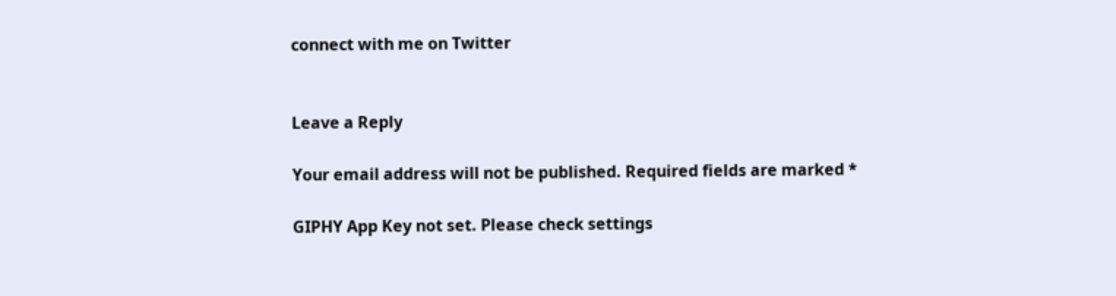connect with me on Twitter


Leave a Reply

Your email address will not be published. Required fields are marked *

GIPHY App Key not set. Please check settings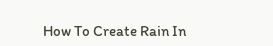How To Create Rain In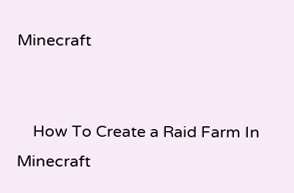Minecraft


    How To Create a Raid Farm In Minecraft